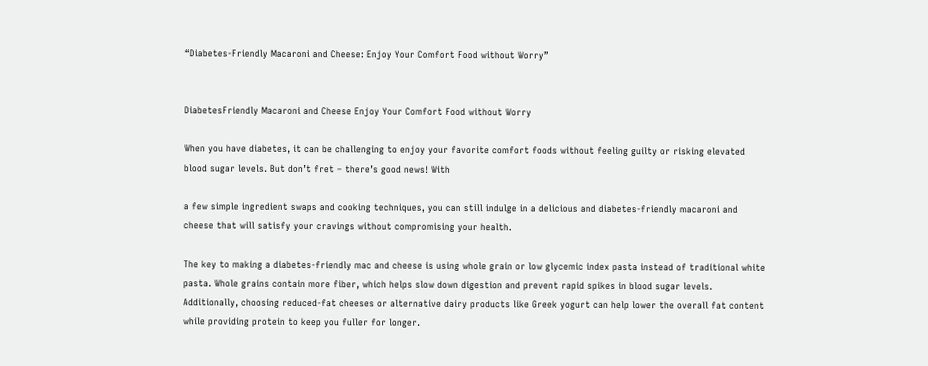“Diabetes-Friendly Macaroni and Cheese: Enjoy Your Comfort Food without Worry”


DiabetesFriendly Macaroni and Cheese Enjoy Your Comfort Food without Worry

When you have diabetes, it can be challenging to enjoy your favorite comfort foods without feeling guilty or risking elevated blood sugar levels. But don’t fret – there’s good news! With

a few simple ingredient swaps and cooking techniques, you can still indulge in a delicious and diabetes-friendly macaroni and cheese that will satisfy your cravings without compromising your health.

The key to making a diabetes-friendly mac and cheese is using whole grain or low glycemic index pasta instead of traditional white pasta. Whole grains contain more fiber, which helps slow down digestion and prevent rapid spikes in blood sugar levels. Additionally, choosing reduced-fat cheeses or alternative dairy products like Greek yogurt can help lower the overall fat content while providing protein to keep you fuller for longer.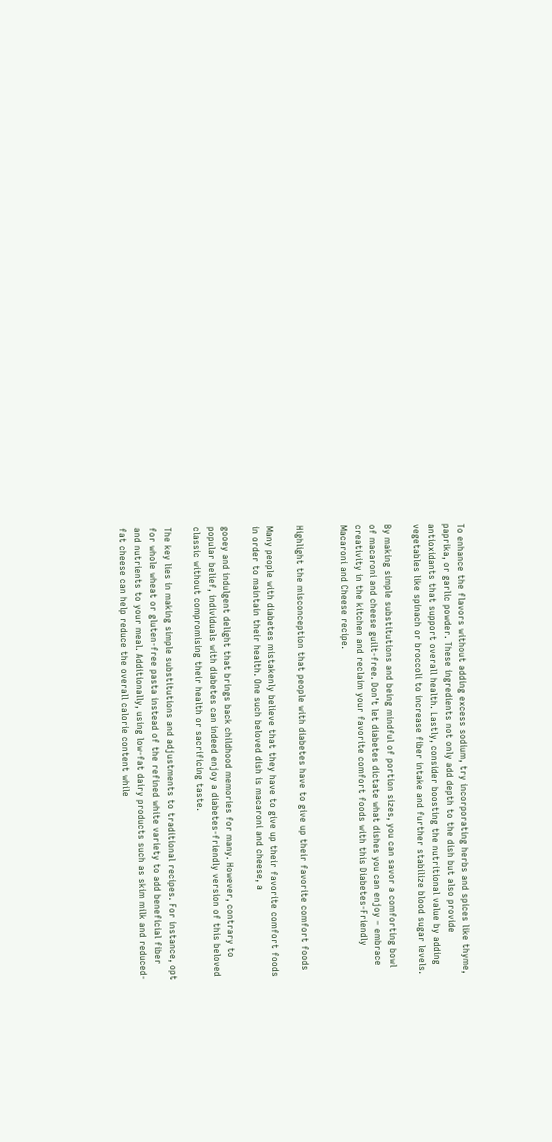To enhance the flavors without adding excess sodium, try incorporating herbs and spices like thyme, paprika, or garlic powder. These ingredients not only add depth to the dish but also provide antioxidants that support overall health. Lastly, consider boosting the nutritional value by adding vegetables like spinach or broccoli to increase fiber intake and further stabilize blood sugar levels.

By making simple substitutions and being mindful of portion sizes, you can savor a comforting bowl of macaroni and cheese guilt-free. Don’t let diabetes dictate what dishes you can enjoy – embrace creativity in the kitchen and reclaim your favorite comfort foods with this Diabetes-Friendly Macaroni and Cheese recipe.


Highlight the misconception that people with diabetes have to give up their favorite comfort foods

Many people with diabetes mistakenly believe that they have to give up their favorite comfort foods in order to maintain their health. One such beloved dish is macaroni and cheese, a

gooey and indulgent delight that brings back childhood memories for many. However, contrary to popular belief, individuals with diabetes can indeed enjoy a diabetes-friendly version of this beloved classic without compromising their health or sacrificing taste.

The key lies in making simple substitutions and adjustments to traditional recipes. For instance, opt for whole wheat or gluten-free pasta instead of the refined white variety to add beneficial fiber and nutrients to your meal. Additionally, using low-fat dairy products such as skim milk and reduced-fat cheese can help reduce the overall calorie content while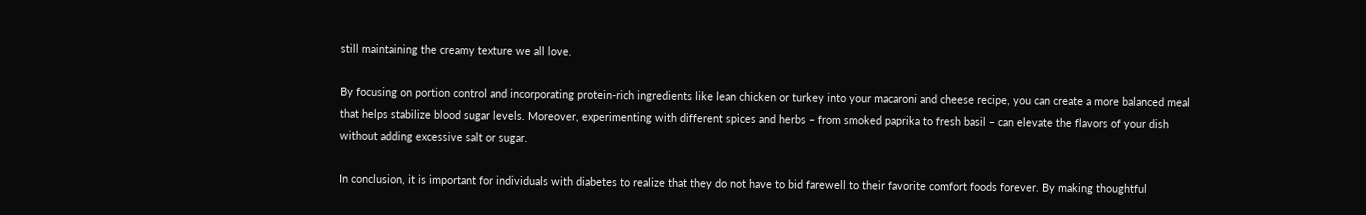still maintaining the creamy texture we all love.

By focusing on portion control and incorporating protein-rich ingredients like lean chicken or turkey into your macaroni and cheese recipe, you can create a more balanced meal that helps stabilize blood sugar levels. Moreover, experimenting with different spices and herbs – from smoked paprika to fresh basil – can elevate the flavors of your dish without adding excessive salt or sugar.

In conclusion, it is important for individuals with diabetes to realize that they do not have to bid farewell to their favorite comfort foods forever. By making thoughtful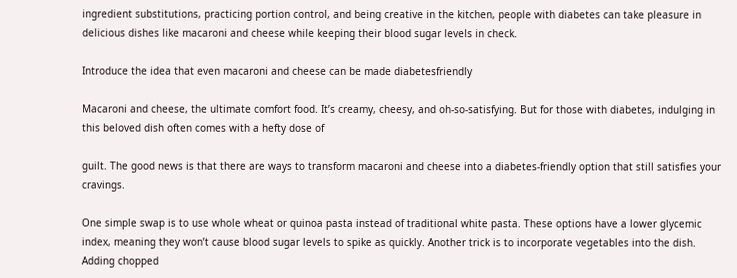ingredient substitutions, practicing portion control, and being creative in the kitchen, people with diabetes can take pleasure in delicious dishes like macaroni and cheese while keeping their blood sugar levels in check.

Introduce the idea that even macaroni and cheese can be made diabetesfriendly

Macaroni and cheese, the ultimate comfort food. It’s creamy, cheesy, and oh-so-satisfying. But for those with diabetes, indulging in this beloved dish often comes with a hefty dose of

guilt. The good news is that there are ways to transform macaroni and cheese into a diabetes-friendly option that still satisfies your cravings.

One simple swap is to use whole wheat or quinoa pasta instead of traditional white pasta. These options have a lower glycemic index, meaning they won’t cause blood sugar levels to spike as quickly. Another trick is to incorporate vegetables into the dish. Adding chopped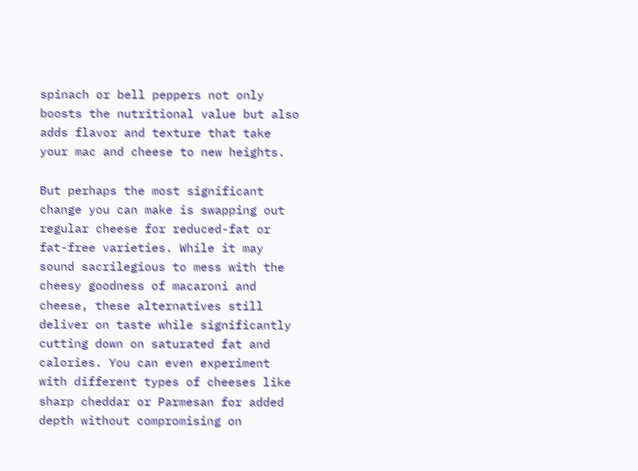spinach or bell peppers not only boosts the nutritional value but also adds flavor and texture that take your mac and cheese to new heights.

But perhaps the most significant change you can make is swapping out regular cheese for reduced-fat or fat-free varieties. While it may sound sacrilegious to mess with the cheesy goodness of macaroni and cheese, these alternatives still deliver on taste while significantly cutting down on saturated fat and calories. You can even experiment with different types of cheeses like sharp cheddar or Parmesan for added depth without compromising on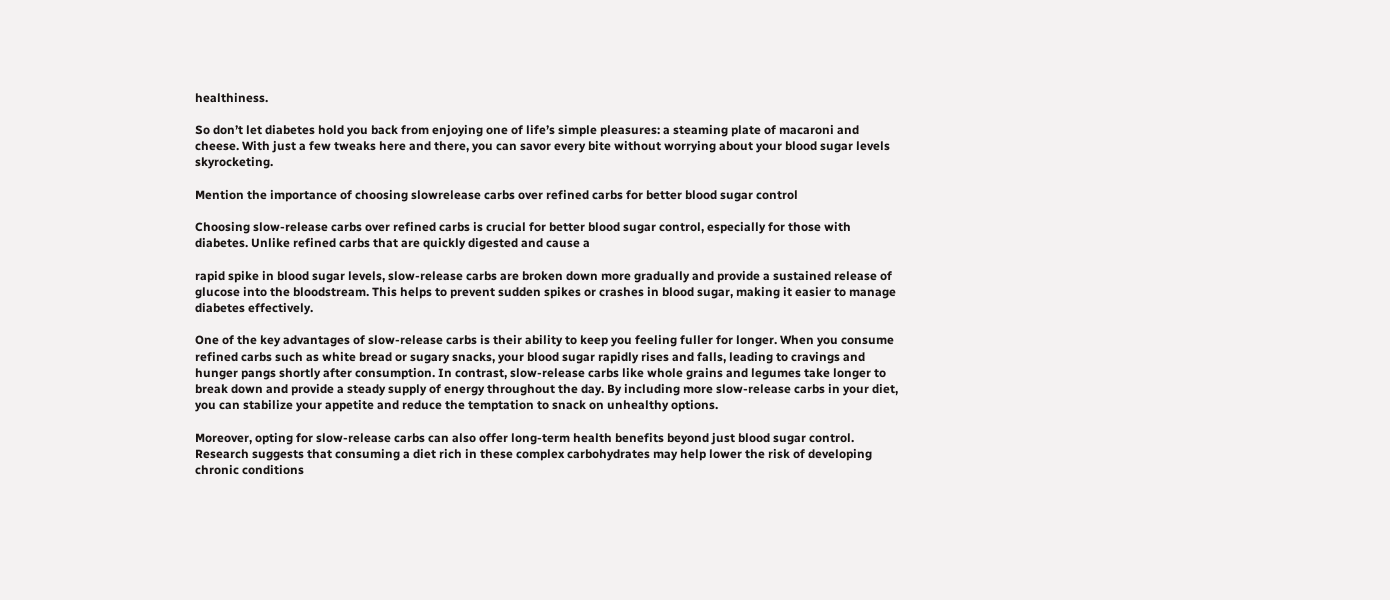healthiness.

So don’t let diabetes hold you back from enjoying one of life’s simple pleasures: a steaming plate of macaroni and cheese. With just a few tweaks here and there, you can savor every bite without worrying about your blood sugar levels skyrocketing.

Mention the importance of choosing slowrelease carbs over refined carbs for better blood sugar control

Choosing slow-release carbs over refined carbs is crucial for better blood sugar control, especially for those with diabetes. Unlike refined carbs that are quickly digested and cause a

rapid spike in blood sugar levels, slow-release carbs are broken down more gradually and provide a sustained release of glucose into the bloodstream. This helps to prevent sudden spikes or crashes in blood sugar, making it easier to manage diabetes effectively.

One of the key advantages of slow-release carbs is their ability to keep you feeling fuller for longer. When you consume refined carbs such as white bread or sugary snacks, your blood sugar rapidly rises and falls, leading to cravings and hunger pangs shortly after consumption. In contrast, slow-release carbs like whole grains and legumes take longer to break down and provide a steady supply of energy throughout the day. By including more slow-release carbs in your diet, you can stabilize your appetite and reduce the temptation to snack on unhealthy options.

Moreover, opting for slow-release carbs can also offer long-term health benefits beyond just blood sugar control. Research suggests that consuming a diet rich in these complex carbohydrates may help lower the risk of developing chronic conditions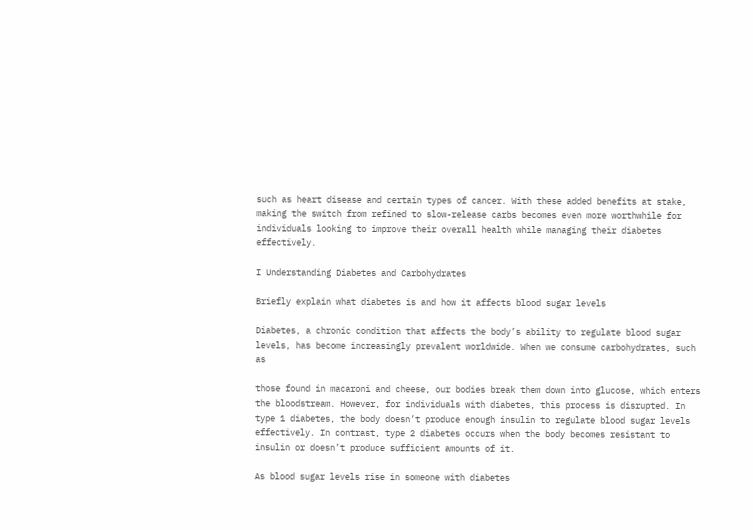such as heart disease and certain types of cancer. With these added benefits at stake, making the switch from refined to slow-release carbs becomes even more worthwhile for individuals looking to improve their overall health while managing their diabetes effectively.

I Understanding Diabetes and Carbohydrates

Briefly explain what diabetes is and how it affects blood sugar levels

Diabetes, a chronic condition that affects the body’s ability to regulate blood sugar levels, has become increasingly prevalent worldwide. When we consume carbohydrates, such as

those found in macaroni and cheese, our bodies break them down into glucose, which enters the bloodstream. However, for individuals with diabetes, this process is disrupted. In type 1 diabetes, the body doesn’t produce enough insulin to regulate blood sugar levels effectively. In contrast, type 2 diabetes occurs when the body becomes resistant to insulin or doesn’t produce sufficient amounts of it.

As blood sugar levels rise in someone with diabetes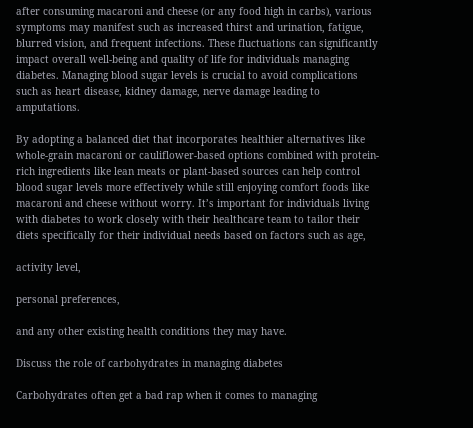after consuming macaroni and cheese (or any food high in carbs), various symptoms may manifest such as increased thirst and urination, fatigue, blurred vision, and frequent infections. These fluctuations can significantly impact overall well-being and quality of life for individuals managing diabetes. Managing blood sugar levels is crucial to avoid complications such as heart disease, kidney damage, nerve damage leading to amputations.

By adopting a balanced diet that incorporates healthier alternatives like whole-grain macaroni or cauliflower-based options combined with protein-rich ingredients like lean meats or plant-based sources can help control blood sugar levels more effectively while still enjoying comfort foods like macaroni and cheese without worry. It’s important for individuals living with diabetes to work closely with their healthcare team to tailor their diets specifically for their individual needs based on factors such as age,

activity level,

personal preferences,

and any other existing health conditions they may have.

Discuss the role of carbohydrates in managing diabetes

Carbohydrates often get a bad rap when it comes to managing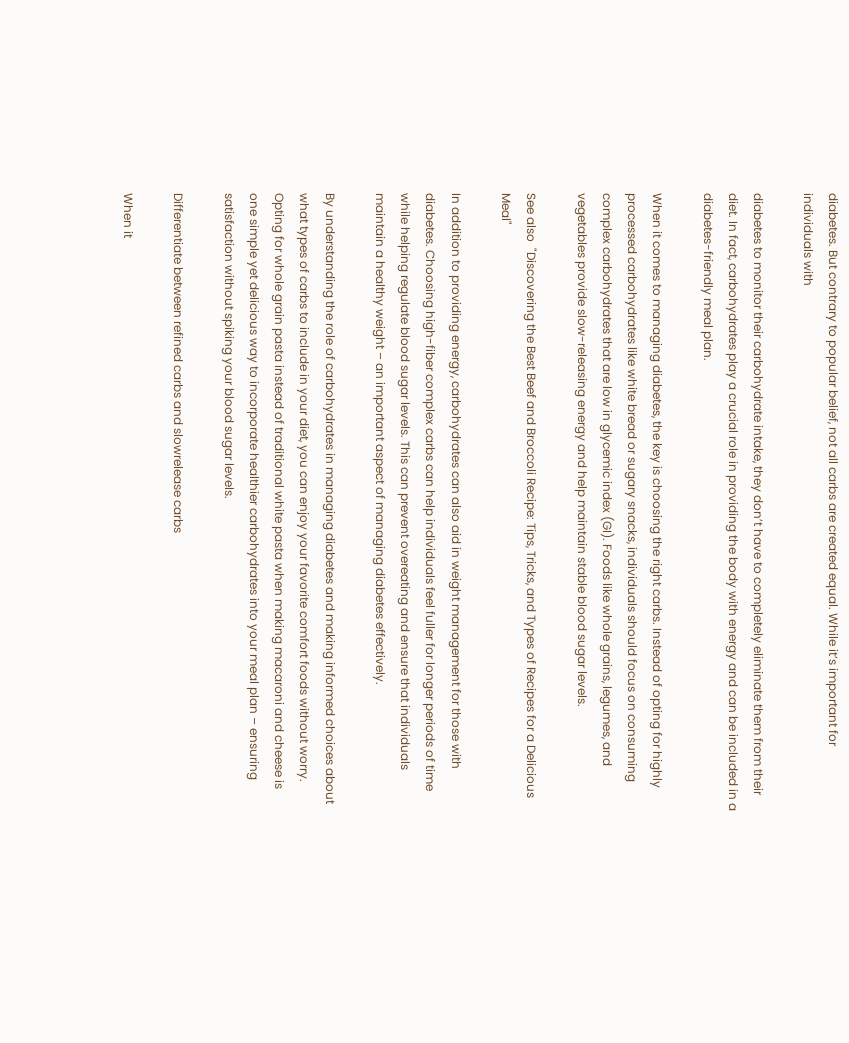diabetes. But contrary to popular belief, not all carbs are created equal. While it’s important for individuals with

diabetes to monitor their carbohydrate intake, they don’t have to completely eliminate them from their diet. In fact, carbohydrates play a crucial role in providing the body with energy and can be included in a diabetes-friendly meal plan.

When it comes to managing diabetes, the key is choosing the right carbs. Instead of opting for highly processed carbohydrates like white bread or sugary snacks, individuals should focus on consuming complex carbohydrates that are low in glycemic index (GI). Foods like whole grains, legumes, and vegetables provide slow-releasing energy and help maintain stable blood sugar levels.

See also  "Discovering the Best Beef and Broccoli Recipe: Tips, Tricks, and Types of Recipes for a Delicious Meal"

In addition to providing energy, carbohydrates can also aid in weight management for those with diabetes. Choosing high-fiber complex carbs can help individuals feel fuller for longer periods of time while helping regulate blood sugar levels. This can prevent overeating and ensure that individuals maintain a healthy weight – an important aspect of managing diabetes effectively.

By understanding the role of carbohydrates in managing diabetes and making informed choices about what types of carbs to include in your diet, you can enjoy your favorite comfort foods without worry. Opting for whole grain pasta instead of traditional white pasta when making macaroni and cheese is one simple yet delicious way to incorporate healthier carbohydrates into your meal plan – ensuring satisfaction without spiking your blood sugar levels.

Differentiate between refined carbs and slowrelease carbs

When it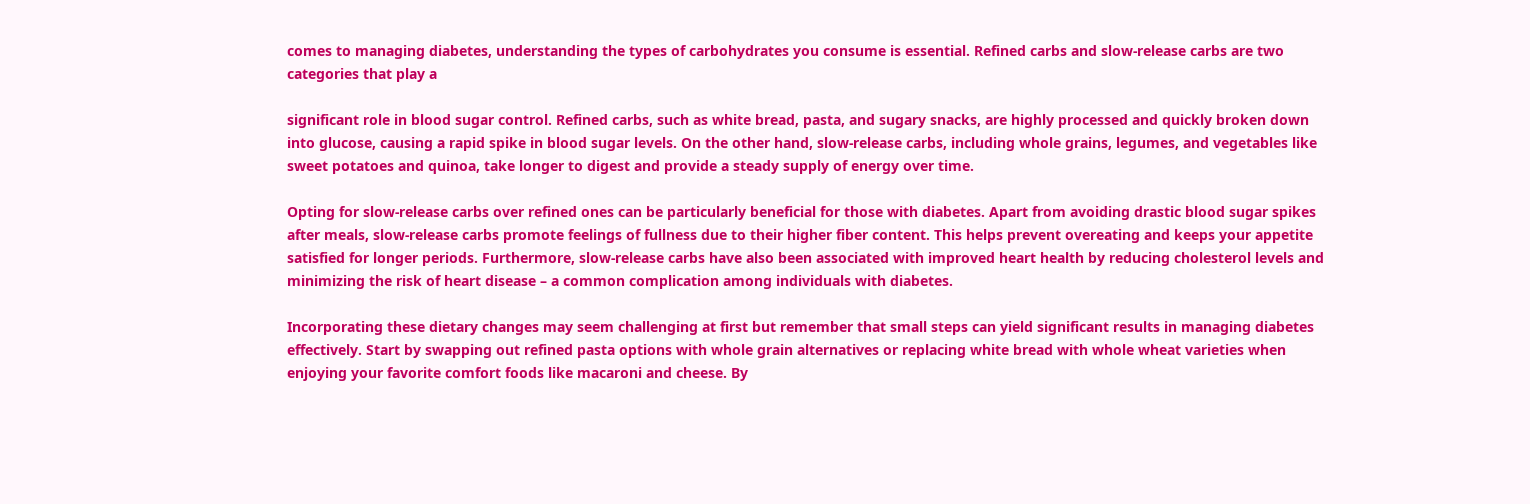comes to managing diabetes, understanding the types of carbohydrates you consume is essential. Refined carbs and slow-release carbs are two categories that play a

significant role in blood sugar control. Refined carbs, such as white bread, pasta, and sugary snacks, are highly processed and quickly broken down into glucose, causing a rapid spike in blood sugar levels. On the other hand, slow-release carbs, including whole grains, legumes, and vegetables like sweet potatoes and quinoa, take longer to digest and provide a steady supply of energy over time.

Opting for slow-release carbs over refined ones can be particularly beneficial for those with diabetes. Apart from avoiding drastic blood sugar spikes after meals, slow-release carbs promote feelings of fullness due to their higher fiber content. This helps prevent overeating and keeps your appetite satisfied for longer periods. Furthermore, slow-release carbs have also been associated with improved heart health by reducing cholesterol levels and minimizing the risk of heart disease – a common complication among individuals with diabetes.

Incorporating these dietary changes may seem challenging at first but remember that small steps can yield significant results in managing diabetes effectively. Start by swapping out refined pasta options with whole grain alternatives or replacing white bread with whole wheat varieties when enjoying your favorite comfort foods like macaroni and cheese. By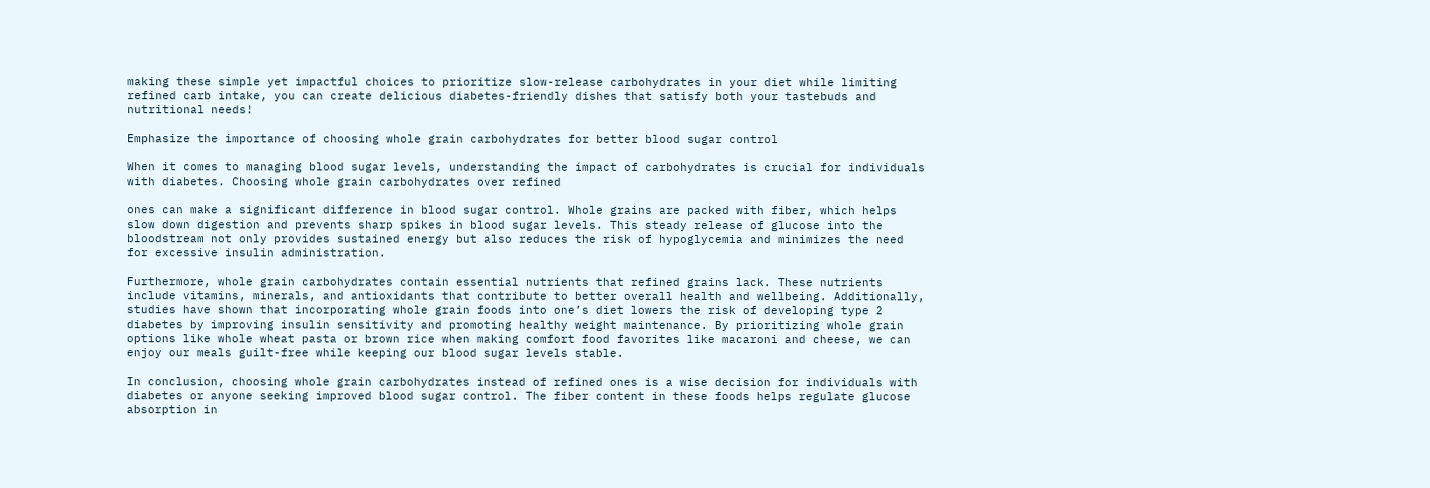making these simple yet impactful choices to prioritize slow-release carbohydrates in your diet while limiting refined carb intake, you can create delicious diabetes-friendly dishes that satisfy both your tastebuds and nutritional needs!

Emphasize the importance of choosing whole grain carbohydrates for better blood sugar control

When it comes to managing blood sugar levels, understanding the impact of carbohydrates is crucial for individuals with diabetes. Choosing whole grain carbohydrates over refined

ones can make a significant difference in blood sugar control. Whole grains are packed with fiber, which helps slow down digestion and prevents sharp spikes in blood sugar levels. This steady release of glucose into the bloodstream not only provides sustained energy but also reduces the risk of hypoglycemia and minimizes the need for excessive insulin administration.

Furthermore, whole grain carbohydrates contain essential nutrients that refined grains lack. These nutrients include vitamins, minerals, and antioxidants that contribute to better overall health and wellbeing. Additionally, studies have shown that incorporating whole grain foods into one’s diet lowers the risk of developing type 2 diabetes by improving insulin sensitivity and promoting healthy weight maintenance. By prioritizing whole grain options like whole wheat pasta or brown rice when making comfort food favorites like macaroni and cheese, we can enjoy our meals guilt-free while keeping our blood sugar levels stable.

In conclusion, choosing whole grain carbohydrates instead of refined ones is a wise decision for individuals with diabetes or anyone seeking improved blood sugar control. The fiber content in these foods helps regulate glucose absorption in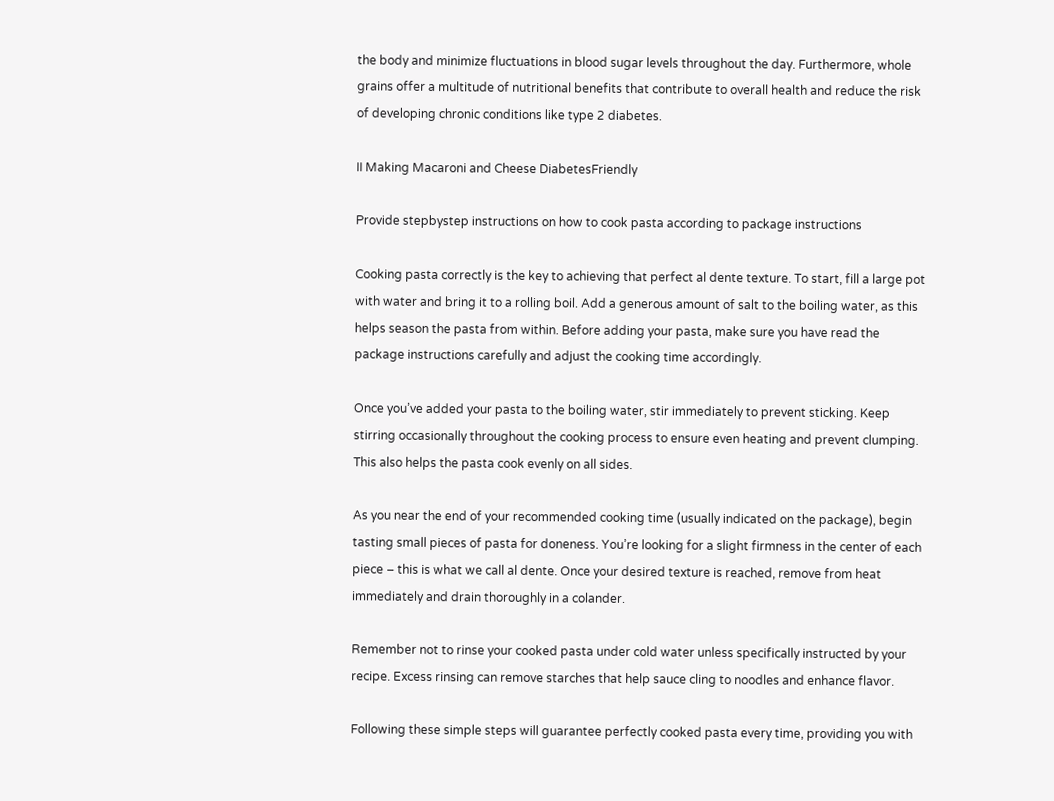the body and minimize fluctuations in blood sugar levels throughout the day. Furthermore, whole grains offer a multitude of nutritional benefits that contribute to overall health and reduce the risk of developing chronic conditions like type 2 diabetes.

II Making Macaroni and Cheese DiabetesFriendly

Provide stepbystep instructions on how to cook pasta according to package instructions

Cooking pasta correctly is the key to achieving that perfect al dente texture. To start, fill a large pot with water and bring it to a rolling boil. Add a generous amount of salt to the boiling water, as this helps season the pasta from within. Before adding your pasta, make sure you have read the package instructions carefully and adjust the cooking time accordingly.

Once you’ve added your pasta to the boiling water, stir immediately to prevent sticking. Keep stirring occasionally throughout the cooking process to ensure even heating and prevent clumping. This also helps the pasta cook evenly on all sides.

As you near the end of your recommended cooking time (usually indicated on the package), begin tasting small pieces of pasta for doneness. You’re looking for a slight firmness in the center of each piece – this is what we call al dente. Once your desired texture is reached, remove from heat immediately and drain thoroughly in a colander.

Remember not to rinse your cooked pasta under cold water unless specifically instructed by your recipe. Excess rinsing can remove starches that help sauce cling to noodles and enhance flavor.

Following these simple steps will guarantee perfectly cooked pasta every time, providing you with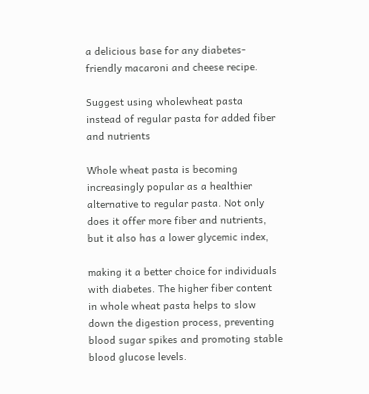a delicious base for any diabetes-friendly macaroni and cheese recipe.

Suggest using wholewheat pasta instead of regular pasta for added fiber and nutrients

Whole wheat pasta is becoming increasingly popular as a healthier alternative to regular pasta. Not only does it offer more fiber and nutrients, but it also has a lower glycemic index,

making it a better choice for individuals with diabetes. The higher fiber content in whole wheat pasta helps to slow down the digestion process, preventing blood sugar spikes and promoting stable blood glucose levels.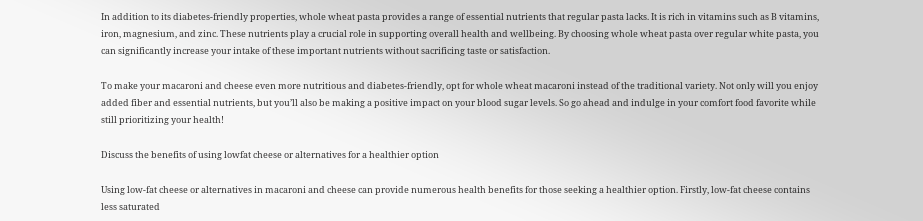In addition to its diabetes-friendly properties, whole wheat pasta provides a range of essential nutrients that regular pasta lacks. It is rich in vitamins such as B vitamins, iron, magnesium, and zinc. These nutrients play a crucial role in supporting overall health and wellbeing. By choosing whole wheat pasta over regular white pasta, you can significantly increase your intake of these important nutrients without sacrificing taste or satisfaction.

To make your macaroni and cheese even more nutritious and diabetes-friendly, opt for whole wheat macaroni instead of the traditional variety. Not only will you enjoy added fiber and essential nutrients, but you’ll also be making a positive impact on your blood sugar levels. So go ahead and indulge in your comfort food favorite while still prioritizing your health!

Discuss the benefits of using lowfat cheese or alternatives for a healthier option

Using low-fat cheese or alternatives in macaroni and cheese can provide numerous health benefits for those seeking a healthier option. Firstly, low-fat cheese contains less saturated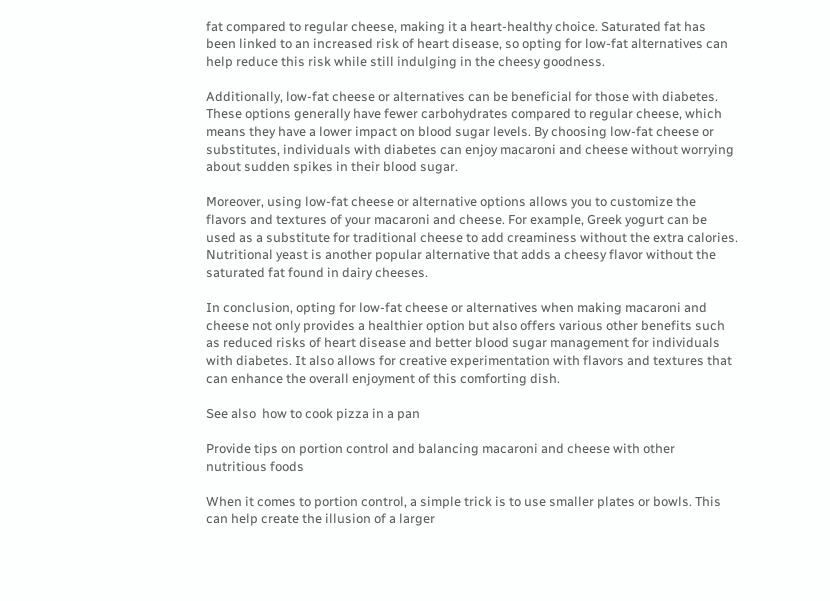fat compared to regular cheese, making it a heart-healthy choice. Saturated fat has been linked to an increased risk of heart disease, so opting for low-fat alternatives can help reduce this risk while still indulging in the cheesy goodness.

Additionally, low-fat cheese or alternatives can be beneficial for those with diabetes. These options generally have fewer carbohydrates compared to regular cheese, which means they have a lower impact on blood sugar levels. By choosing low-fat cheese or substitutes, individuals with diabetes can enjoy macaroni and cheese without worrying about sudden spikes in their blood sugar.

Moreover, using low-fat cheese or alternative options allows you to customize the flavors and textures of your macaroni and cheese. For example, Greek yogurt can be used as a substitute for traditional cheese to add creaminess without the extra calories. Nutritional yeast is another popular alternative that adds a cheesy flavor without the saturated fat found in dairy cheeses.

In conclusion, opting for low-fat cheese or alternatives when making macaroni and cheese not only provides a healthier option but also offers various other benefits such as reduced risks of heart disease and better blood sugar management for individuals with diabetes. It also allows for creative experimentation with flavors and textures that can enhance the overall enjoyment of this comforting dish.

See also  how to cook pizza in a pan

Provide tips on portion control and balancing macaroni and cheese with other nutritious foods

When it comes to portion control, a simple trick is to use smaller plates or bowls. This can help create the illusion of a larger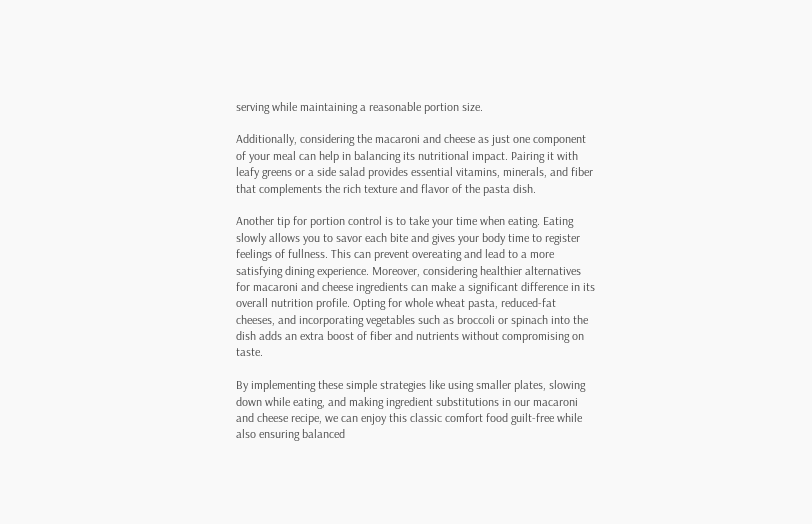serving while maintaining a reasonable portion size.

Additionally, considering the macaroni and cheese as just one component of your meal can help in balancing its nutritional impact. Pairing it with leafy greens or a side salad provides essential vitamins, minerals, and fiber that complements the rich texture and flavor of the pasta dish.

Another tip for portion control is to take your time when eating. Eating slowly allows you to savor each bite and gives your body time to register feelings of fullness. This can prevent overeating and lead to a more satisfying dining experience. Moreover, considering healthier alternatives for macaroni and cheese ingredients can make a significant difference in its overall nutrition profile. Opting for whole wheat pasta, reduced-fat cheeses, and incorporating vegetables such as broccoli or spinach into the dish adds an extra boost of fiber and nutrients without compromising on taste.

By implementing these simple strategies like using smaller plates, slowing down while eating, and making ingredient substitutions in our macaroni and cheese recipe, we can enjoy this classic comfort food guilt-free while also ensuring balanced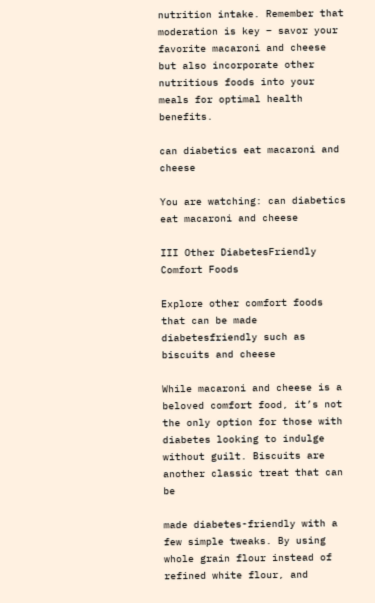nutrition intake. Remember that moderation is key – savor your favorite macaroni and cheese but also incorporate other nutritious foods into your meals for optimal health benefits.

can diabetics eat macaroni and cheese

You are watching: can diabetics eat macaroni and cheese

III Other DiabetesFriendly Comfort Foods

Explore other comfort foods that can be made diabetesfriendly such as biscuits and cheese

While macaroni and cheese is a beloved comfort food, it’s not the only option for those with diabetes looking to indulge without guilt. Biscuits are another classic treat that can be

made diabetes-friendly with a few simple tweaks. By using whole grain flour instead of refined white flour, and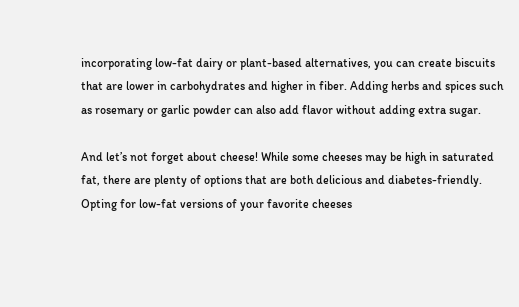incorporating low-fat dairy or plant-based alternatives, you can create biscuits that are lower in carbohydrates and higher in fiber. Adding herbs and spices such as rosemary or garlic powder can also add flavor without adding extra sugar.

And let’s not forget about cheese! While some cheeses may be high in saturated fat, there are plenty of options that are both delicious and diabetes-friendly. Opting for low-fat versions of your favorite cheeses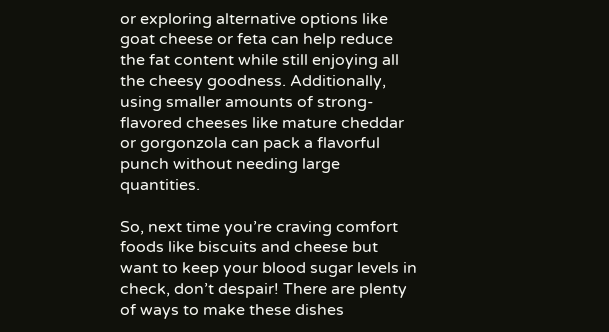or exploring alternative options like goat cheese or feta can help reduce the fat content while still enjoying all the cheesy goodness. Additionally, using smaller amounts of strong-flavored cheeses like mature cheddar or gorgonzola can pack a flavorful punch without needing large quantities.

So, next time you’re craving comfort foods like biscuits and cheese but want to keep your blood sugar levels in check, don’t despair! There are plenty of ways to make these dishes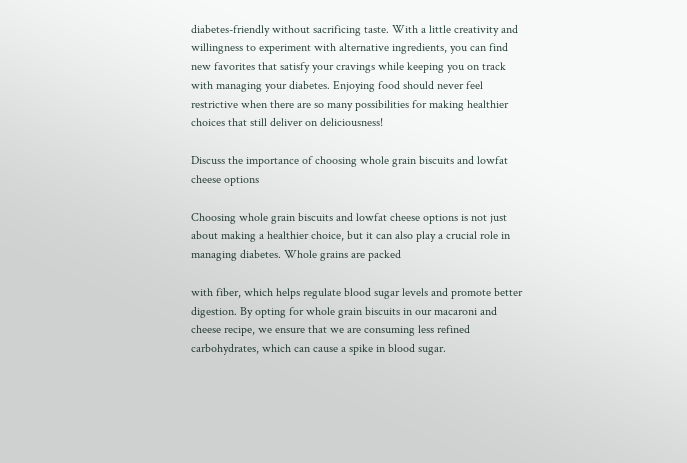diabetes-friendly without sacrificing taste. With a little creativity and willingness to experiment with alternative ingredients, you can find new favorites that satisfy your cravings while keeping you on track with managing your diabetes. Enjoying food should never feel restrictive when there are so many possibilities for making healthier choices that still deliver on deliciousness!

Discuss the importance of choosing whole grain biscuits and lowfat cheese options

Choosing whole grain biscuits and lowfat cheese options is not just about making a healthier choice, but it can also play a crucial role in managing diabetes. Whole grains are packed

with fiber, which helps regulate blood sugar levels and promote better digestion. By opting for whole grain biscuits in our macaroni and cheese recipe, we ensure that we are consuming less refined carbohydrates, which can cause a spike in blood sugar.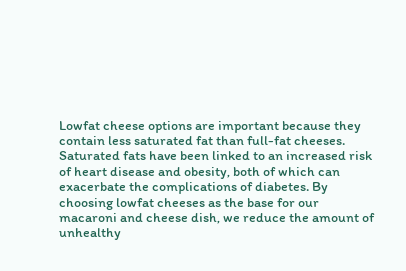Lowfat cheese options are important because they contain less saturated fat than full-fat cheeses. Saturated fats have been linked to an increased risk of heart disease and obesity, both of which can exacerbate the complications of diabetes. By choosing lowfat cheeses as the base for our macaroni and cheese dish, we reduce the amount of unhealthy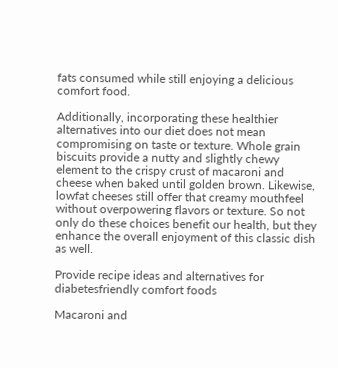fats consumed while still enjoying a delicious comfort food.

Additionally, incorporating these healthier alternatives into our diet does not mean compromising on taste or texture. Whole grain biscuits provide a nutty and slightly chewy element to the crispy crust of macaroni and cheese when baked until golden brown. Likewise, lowfat cheeses still offer that creamy mouthfeel without overpowering flavors or texture. So not only do these choices benefit our health, but they enhance the overall enjoyment of this classic dish as well.

Provide recipe ideas and alternatives for diabetesfriendly comfort foods

Macaroni and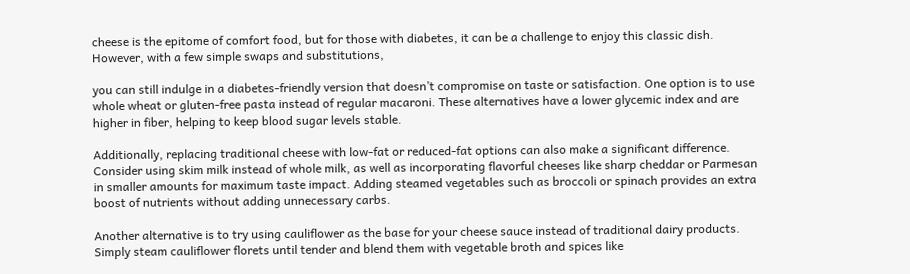cheese is the epitome of comfort food, but for those with diabetes, it can be a challenge to enjoy this classic dish. However, with a few simple swaps and substitutions,

you can still indulge in a diabetes-friendly version that doesn’t compromise on taste or satisfaction. One option is to use whole wheat or gluten-free pasta instead of regular macaroni. These alternatives have a lower glycemic index and are higher in fiber, helping to keep blood sugar levels stable.

Additionally, replacing traditional cheese with low-fat or reduced-fat options can also make a significant difference. Consider using skim milk instead of whole milk, as well as incorporating flavorful cheeses like sharp cheddar or Parmesan in smaller amounts for maximum taste impact. Adding steamed vegetables such as broccoli or spinach provides an extra boost of nutrients without adding unnecessary carbs.

Another alternative is to try using cauliflower as the base for your cheese sauce instead of traditional dairy products. Simply steam cauliflower florets until tender and blend them with vegetable broth and spices like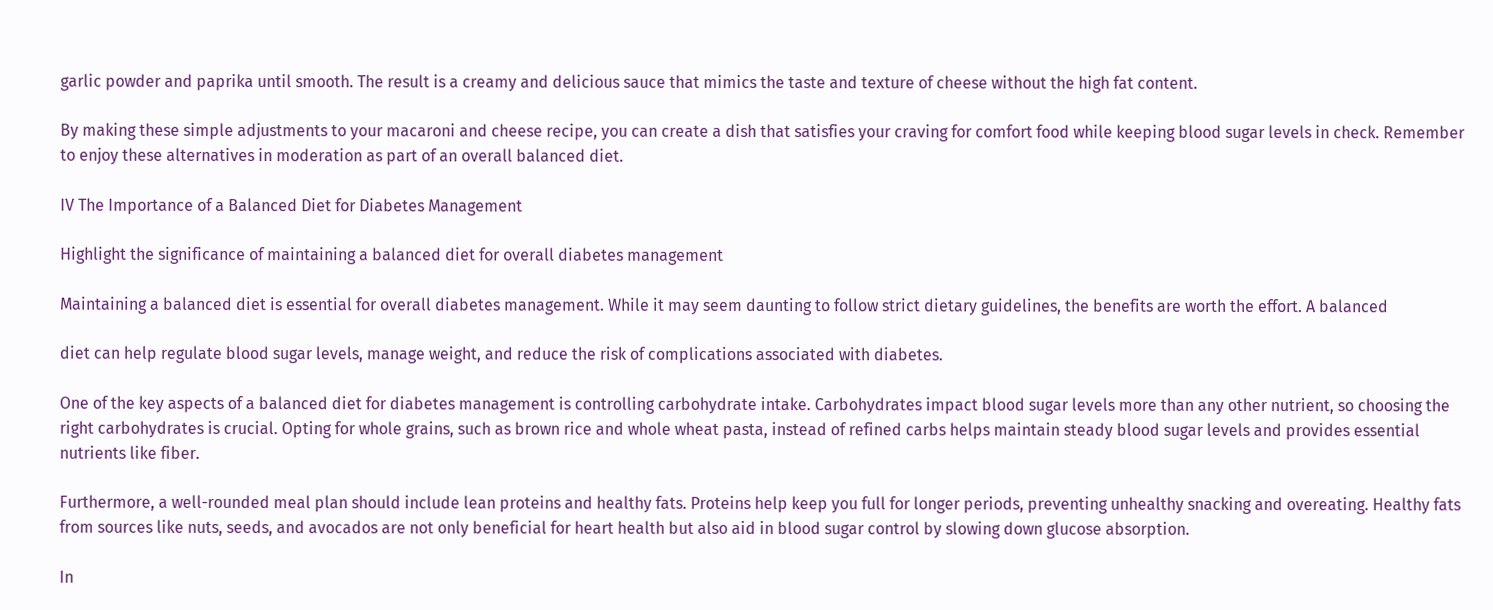garlic powder and paprika until smooth. The result is a creamy and delicious sauce that mimics the taste and texture of cheese without the high fat content.

By making these simple adjustments to your macaroni and cheese recipe, you can create a dish that satisfies your craving for comfort food while keeping blood sugar levels in check. Remember to enjoy these alternatives in moderation as part of an overall balanced diet.

IV The Importance of a Balanced Diet for Diabetes Management

Highlight the significance of maintaining a balanced diet for overall diabetes management

Maintaining a balanced diet is essential for overall diabetes management. While it may seem daunting to follow strict dietary guidelines, the benefits are worth the effort. A balanced

diet can help regulate blood sugar levels, manage weight, and reduce the risk of complications associated with diabetes.

One of the key aspects of a balanced diet for diabetes management is controlling carbohydrate intake. Carbohydrates impact blood sugar levels more than any other nutrient, so choosing the right carbohydrates is crucial. Opting for whole grains, such as brown rice and whole wheat pasta, instead of refined carbs helps maintain steady blood sugar levels and provides essential nutrients like fiber.

Furthermore, a well-rounded meal plan should include lean proteins and healthy fats. Proteins help keep you full for longer periods, preventing unhealthy snacking and overeating. Healthy fats from sources like nuts, seeds, and avocados are not only beneficial for heart health but also aid in blood sugar control by slowing down glucose absorption.

In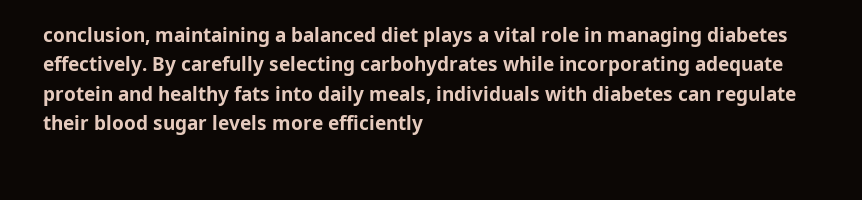conclusion, maintaining a balanced diet plays a vital role in managing diabetes effectively. By carefully selecting carbohydrates while incorporating adequate protein and healthy fats into daily meals, individuals with diabetes can regulate their blood sugar levels more efficiently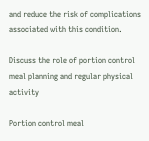and reduce the risk of complications associated with this condition.

Discuss the role of portion control meal planning and regular physical activity

Portion control meal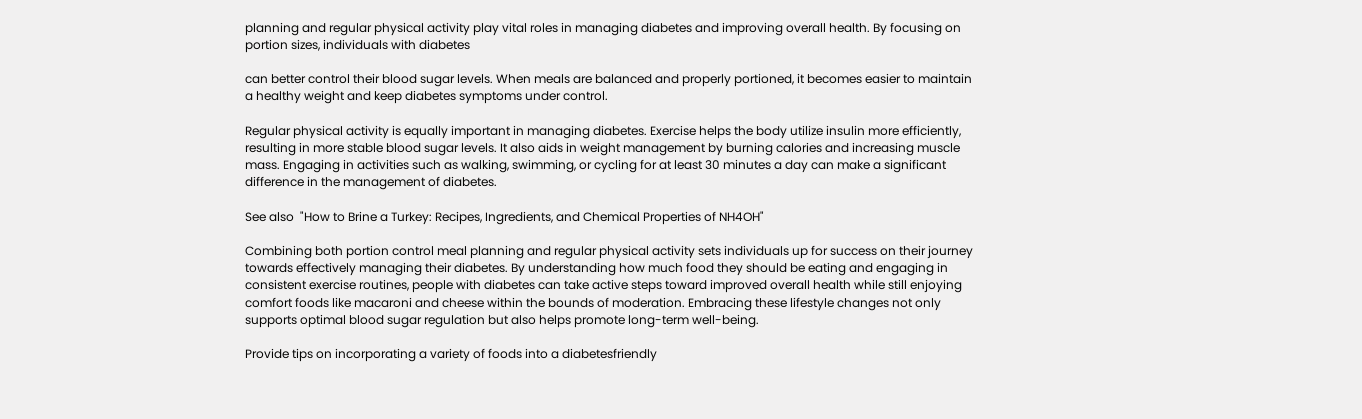planning and regular physical activity play vital roles in managing diabetes and improving overall health. By focusing on portion sizes, individuals with diabetes

can better control their blood sugar levels. When meals are balanced and properly portioned, it becomes easier to maintain a healthy weight and keep diabetes symptoms under control.

Regular physical activity is equally important in managing diabetes. Exercise helps the body utilize insulin more efficiently, resulting in more stable blood sugar levels. It also aids in weight management by burning calories and increasing muscle mass. Engaging in activities such as walking, swimming, or cycling for at least 30 minutes a day can make a significant difference in the management of diabetes.

See also  "How to Brine a Turkey: Recipes, Ingredients, and Chemical Properties of NH4OH"

Combining both portion control meal planning and regular physical activity sets individuals up for success on their journey towards effectively managing their diabetes. By understanding how much food they should be eating and engaging in consistent exercise routines, people with diabetes can take active steps toward improved overall health while still enjoying comfort foods like macaroni and cheese within the bounds of moderation. Embracing these lifestyle changes not only supports optimal blood sugar regulation but also helps promote long-term well-being.

Provide tips on incorporating a variety of foods into a diabetesfriendly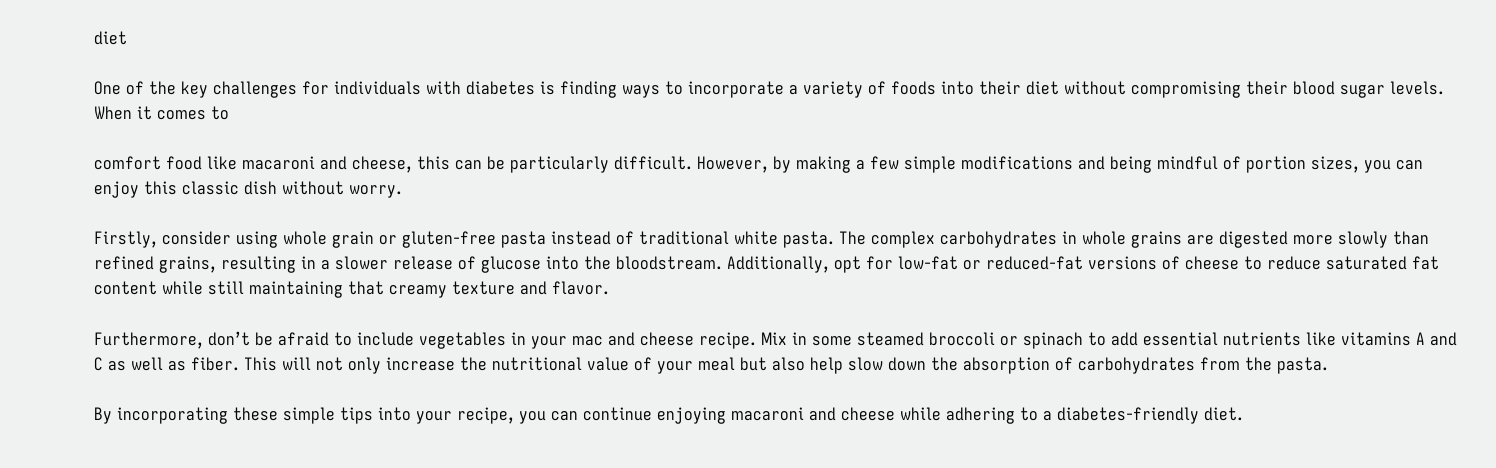diet

One of the key challenges for individuals with diabetes is finding ways to incorporate a variety of foods into their diet without compromising their blood sugar levels. When it comes to

comfort food like macaroni and cheese, this can be particularly difficult. However, by making a few simple modifications and being mindful of portion sizes, you can enjoy this classic dish without worry.

Firstly, consider using whole grain or gluten-free pasta instead of traditional white pasta. The complex carbohydrates in whole grains are digested more slowly than refined grains, resulting in a slower release of glucose into the bloodstream. Additionally, opt for low-fat or reduced-fat versions of cheese to reduce saturated fat content while still maintaining that creamy texture and flavor.

Furthermore, don’t be afraid to include vegetables in your mac and cheese recipe. Mix in some steamed broccoli or spinach to add essential nutrients like vitamins A and C as well as fiber. This will not only increase the nutritional value of your meal but also help slow down the absorption of carbohydrates from the pasta.

By incorporating these simple tips into your recipe, you can continue enjoying macaroni and cheese while adhering to a diabetes-friendly diet.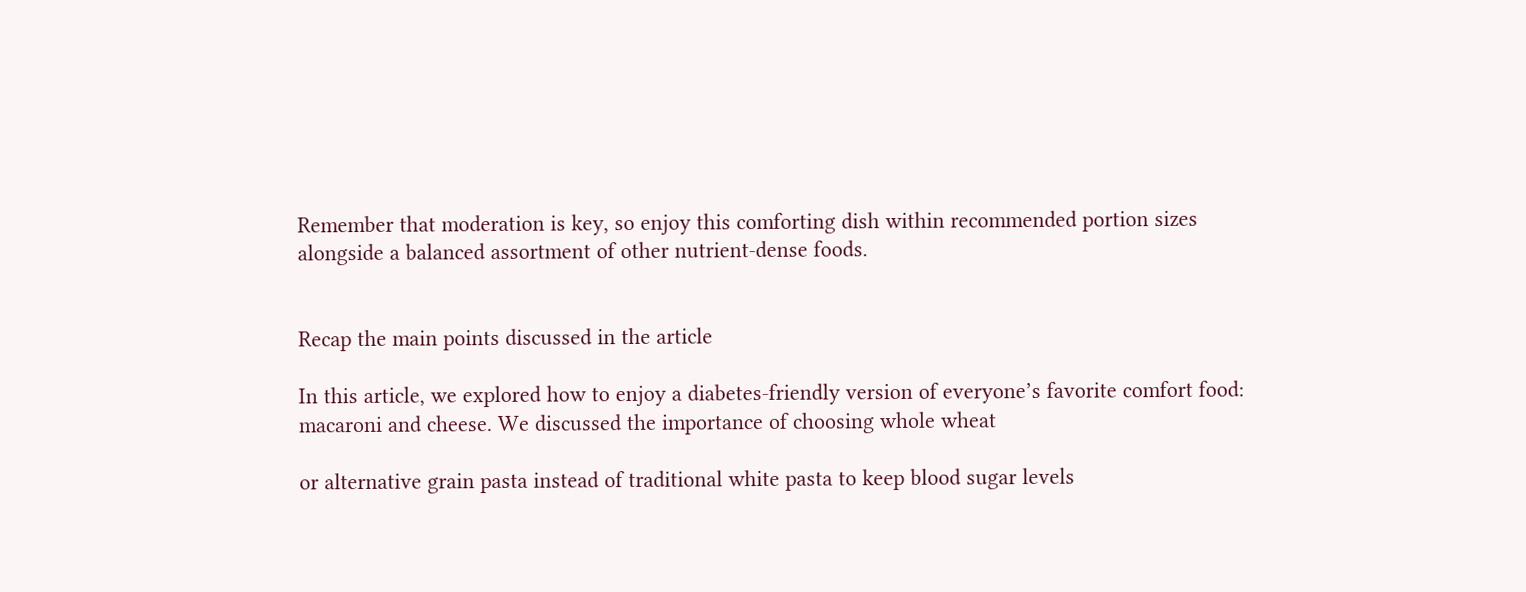Remember that moderation is key, so enjoy this comforting dish within recommended portion sizes alongside a balanced assortment of other nutrient-dense foods.


Recap the main points discussed in the article

In this article, we explored how to enjoy a diabetes-friendly version of everyone’s favorite comfort food: macaroni and cheese. We discussed the importance of choosing whole wheat

or alternative grain pasta instead of traditional white pasta to keep blood sugar levels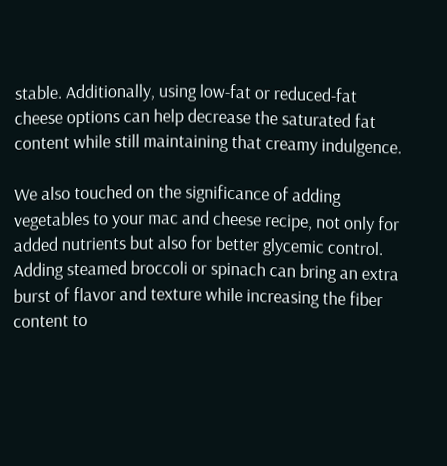stable. Additionally, using low-fat or reduced-fat cheese options can help decrease the saturated fat content while still maintaining that creamy indulgence.

We also touched on the significance of adding vegetables to your mac and cheese recipe, not only for added nutrients but also for better glycemic control. Adding steamed broccoli or spinach can bring an extra burst of flavor and texture while increasing the fiber content to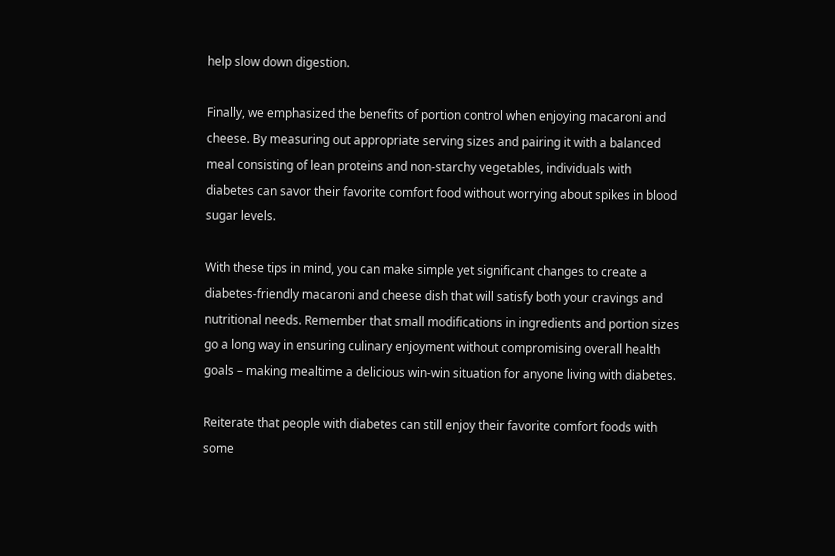help slow down digestion.

Finally, we emphasized the benefits of portion control when enjoying macaroni and cheese. By measuring out appropriate serving sizes and pairing it with a balanced meal consisting of lean proteins and non-starchy vegetables, individuals with diabetes can savor their favorite comfort food without worrying about spikes in blood sugar levels.

With these tips in mind, you can make simple yet significant changes to create a diabetes-friendly macaroni and cheese dish that will satisfy both your cravings and nutritional needs. Remember that small modifications in ingredients and portion sizes go a long way in ensuring culinary enjoyment without compromising overall health goals – making mealtime a delicious win-win situation for anyone living with diabetes.

Reiterate that people with diabetes can still enjoy their favorite comfort foods with some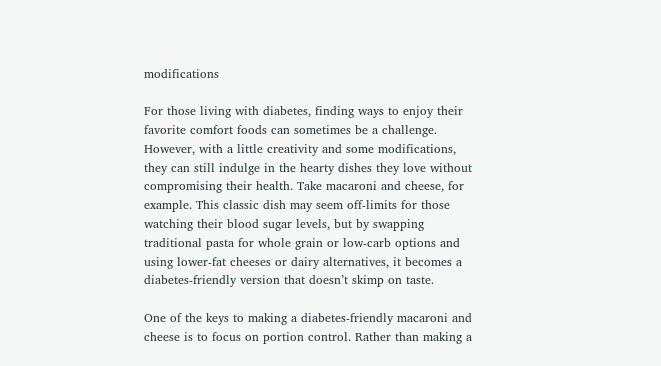modifications

For those living with diabetes, finding ways to enjoy their favorite comfort foods can sometimes be a challenge. However, with a little creativity and some modifications, they can still indulge in the hearty dishes they love without compromising their health. Take macaroni and cheese, for example. This classic dish may seem off-limits for those watching their blood sugar levels, but by swapping traditional pasta for whole grain or low-carb options and using lower-fat cheeses or dairy alternatives, it becomes a diabetes-friendly version that doesn’t skimp on taste.

One of the keys to making a diabetes-friendly macaroni and cheese is to focus on portion control. Rather than making a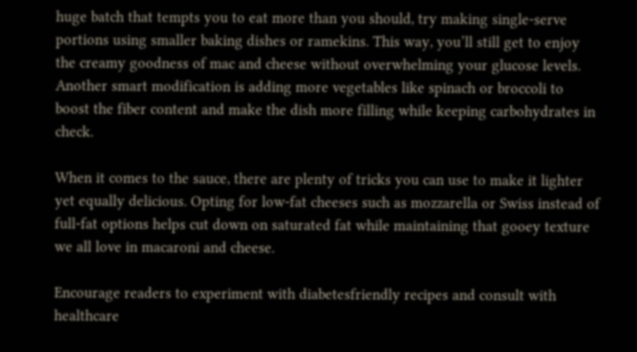huge batch that tempts you to eat more than you should, try making single-serve portions using smaller baking dishes or ramekins. This way, you’ll still get to enjoy the creamy goodness of mac and cheese without overwhelming your glucose levels. Another smart modification is adding more vegetables like spinach or broccoli to boost the fiber content and make the dish more filling while keeping carbohydrates in check.

When it comes to the sauce, there are plenty of tricks you can use to make it lighter yet equally delicious. Opting for low-fat cheeses such as mozzarella or Swiss instead of full-fat options helps cut down on saturated fat while maintaining that gooey texture we all love in macaroni and cheese.

Encourage readers to experiment with diabetesfriendly recipes and consult with healthcare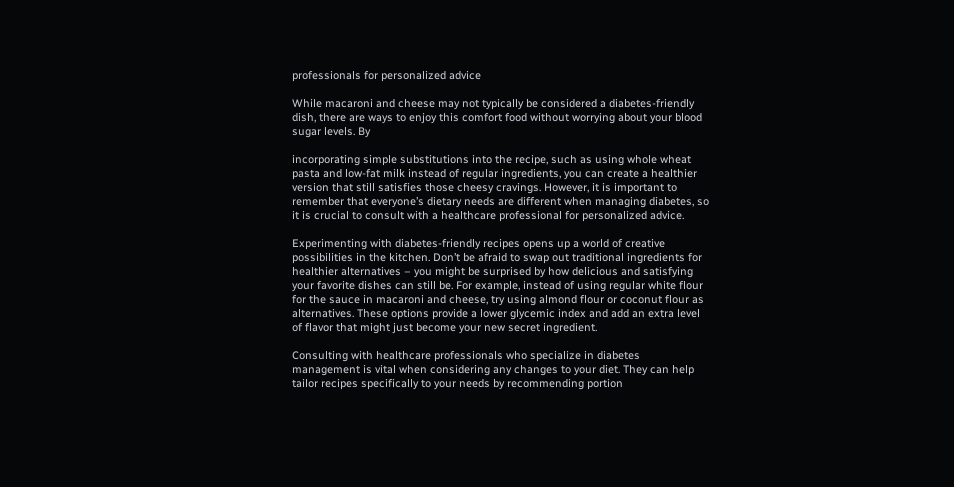professionals for personalized advice

While macaroni and cheese may not typically be considered a diabetes-friendly dish, there are ways to enjoy this comfort food without worrying about your blood sugar levels. By

incorporating simple substitutions into the recipe, such as using whole wheat pasta and low-fat milk instead of regular ingredients, you can create a healthier version that still satisfies those cheesy cravings. However, it is important to remember that everyone’s dietary needs are different when managing diabetes, so it is crucial to consult with a healthcare professional for personalized advice.

Experimenting with diabetes-friendly recipes opens up a world of creative possibilities in the kitchen. Don’t be afraid to swap out traditional ingredients for healthier alternatives – you might be surprised by how delicious and satisfying your favorite dishes can still be. For example, instead of using regular white flour for the sauce in macaroni and cheese, try using almond flour or coconut flour as alternatives. These options provide a lower glycemic index and add an extra level of flavor that might just become your new secret ingredient.

Consulting with healthcare professionals who specialize in diabetes management is vital when considering any changes to your diet. They can help tailor recipes specifically to your needs by recommending portion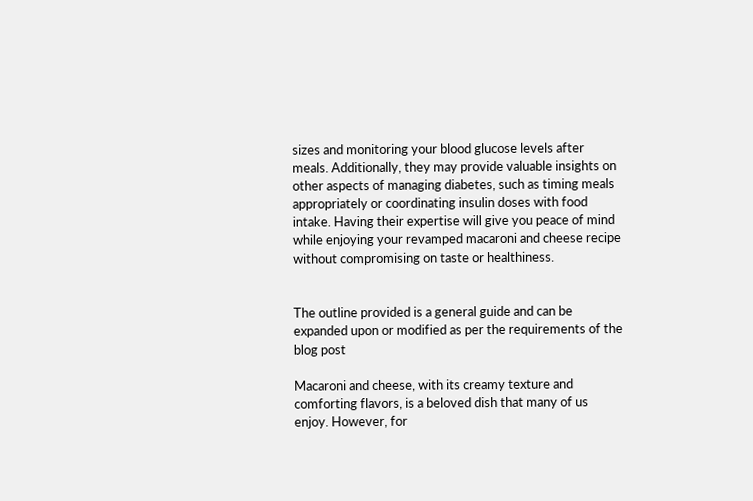sizes and monitoring your blood glucose levels after meals. Additionally, they may provide valuable insights on other aspects of managing diabetes, such as timing meals appropriately or coordinating insulin doses with food intake. Having their expertise will give you peace of mind while enjoying your revamped macaroni and cheese recipe without compromising on taste or healthiness.


The outline provided is a general guide and can be expanded upon or modified as per the requirements of the blog post

Macaroni and cheese, with its creamy texture and comforting flavors, is a beloved dish that many of us enjoy. However, for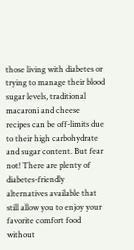those living with diabetes or trying to manage their blood sugar levels, traditional macaroni and cheese recipes can be off-limits due to their high carbohydrate and sugar content. But fear not! There are plenty of diabetes-friendly alternatives available that still allow you to enjoy your favorite comfort food without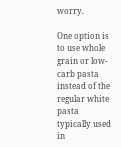worry.

One option is to use whole grain or low-carb pasta instead of the regular white pasta typically used in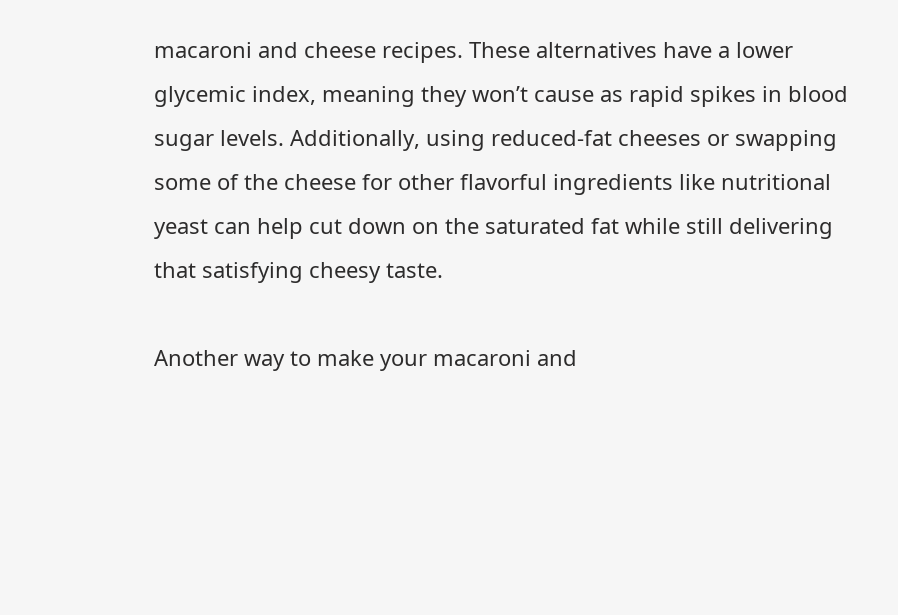macaroni and cheese recipes. These alternatives have a lower glycemic index, meaning they won’t cause as rapid spikes in blood sugar levels. Additionally, using reduced-fat cheeses or swapping some of the cheese for other flavorful ingredients like nutritional yeast can help cut down on the saturated fat while still delivering that satisfying cheesy taste.

Another way to make your macaroni and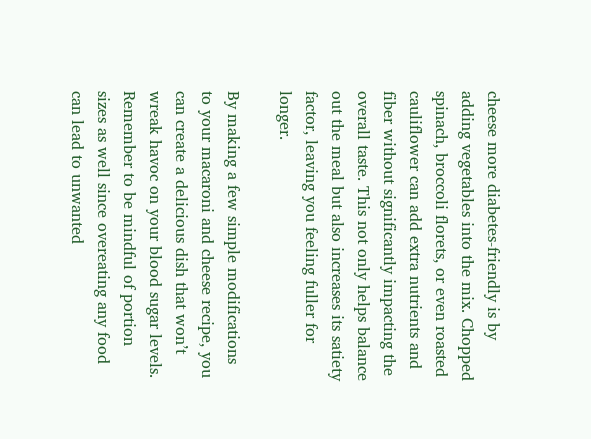cheese more diabetes-friendly is by adding vegetables into the mix. Chopped spinach, broccoli florets, or even roasted cauliflower can add extra nutrients and fiber without significantly impacting the overall taste. This not only helps balance out the meal but also increases its satiety factor, leaving you feeling fuller for longer.

By making a few simple modifications to your macaroni and cheese recipe, you can create a delicious dish that won’t wreak havoc on your blood sugar levels. Remember to be mindful of portion sizes as well since overeating any food can lead to unwanted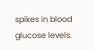spikes in blood glucose levels.